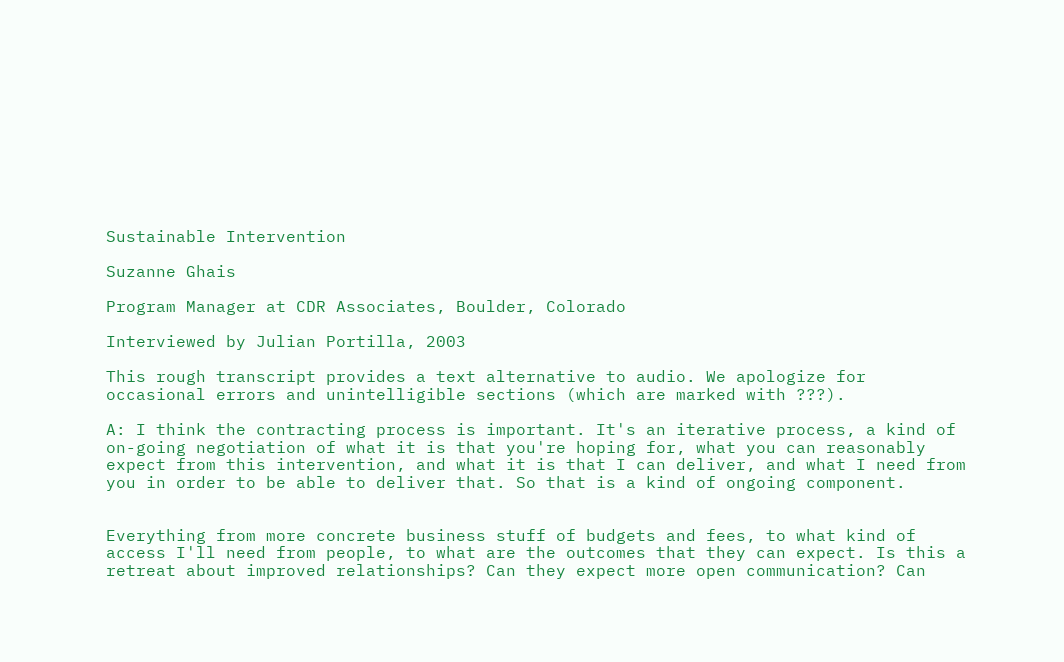Sustainable Intervention

Suzanne Ghais

Program Manager at CDR Associates, Boulder, Colorado

Interviewed by Julian Portilla, 2003

This rough transcript provides a text alternative to audio. We apologize for occasional errors and unintelligible sections (which are marked with ???).

A: I think the contracting process is important. It's an iterative process, a kind of on-going negotiation of what it is that you're hoping for, what you can reasonably expect from this intervention, and what it is that I can deliver, and what I need from you in order to be able to deliver that. So that is a kind of ongoing component.


Everything from more concrete business stuff of budgets and fees, to what kind of access I'll need from people, to what are the outcomes that they can expect. Is this a retreat about improved relationships? Can they expect more open communication? Can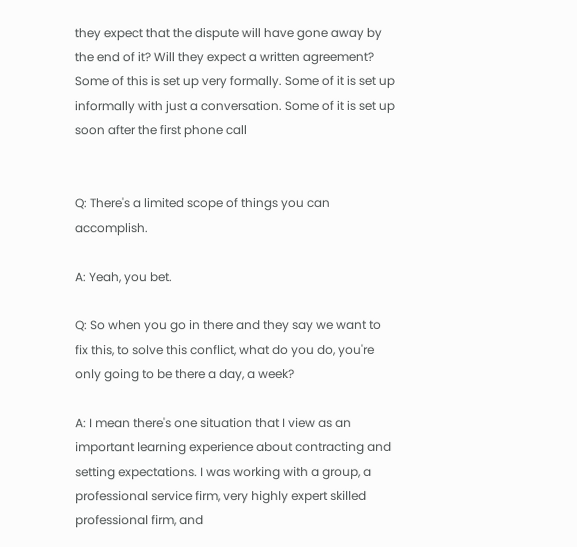they expect that the dispute will have gone away by the end of it? Will they expect a written agreement? Some of this is set up very formally. Some of it is set up informally with just a conversation. Some of it is set up soon after the first phone call


Q: There's a limited scope of things you can accomplish.

A: Yeah, you bet.

Q: So when you go in there and they say we want to fix this, to solve this conflict, what do you do, you're only going to be there a day, a week?

A: I mean there's one situation that I view as an important learning experience about contracting and setting expectations. I was working with a group, a professional service firm, very highly expert skilled professional firm, and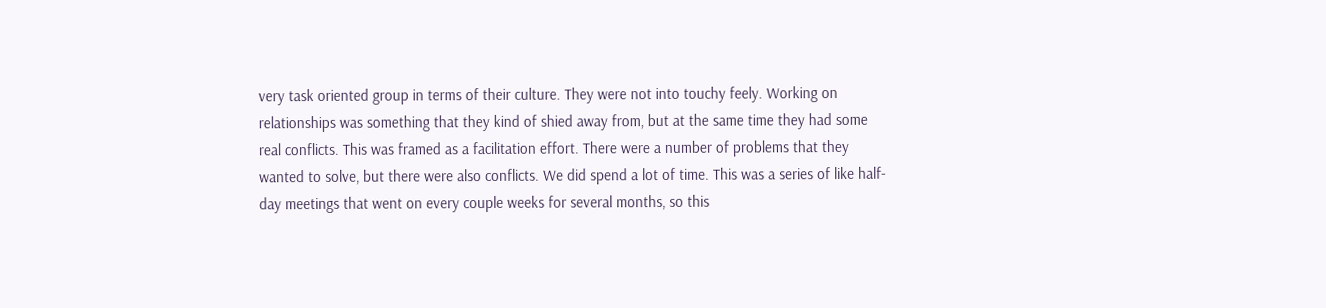very task oriented group in terms of their culture. They were not into touchy feely. Working on relationships was something that they kind of shied away from, but at the same time they had some real conflicts. This was framed as a facilitation effort. There were a number of problems that they wanted to solve, but there were also conflicts. We did spend a lot of time. This was a series of like half-day meetings that went on every couple weeks for several months, so this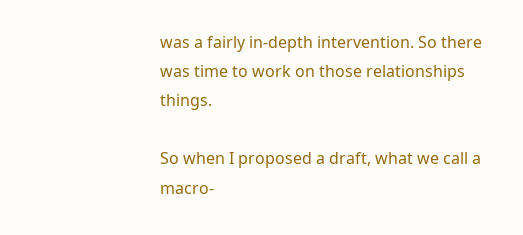was a fairly in-depth intervention. So there was time to work on those relationships things.

So when I proposed a draft, what we call a macro-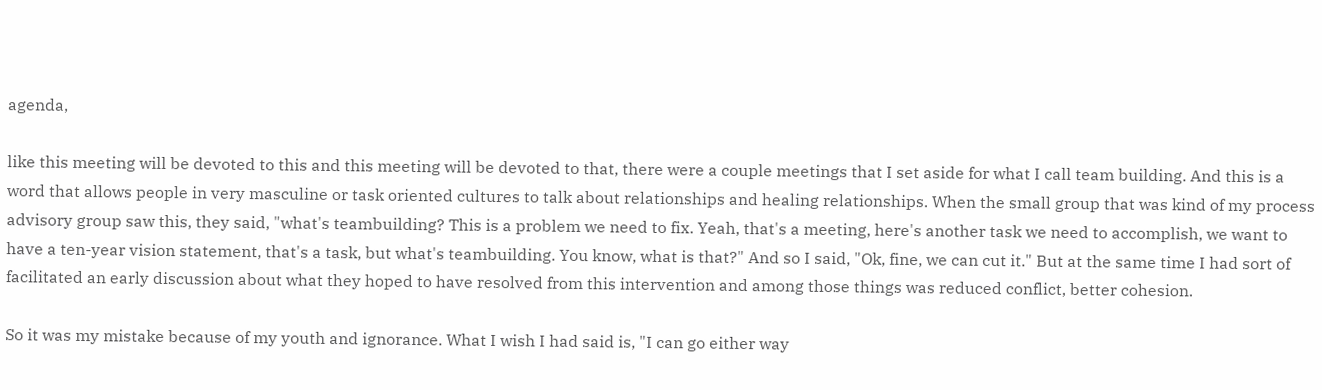agenda,

like this meeting will be devoted to this and this meeting will be devoted to that, there were a couple meetings that I set aside for what I call team building. And this is a word that allows people in very masculine or task oriented cultures to talk about relationships and healing relationships. When the small group that was kind of my process advisory group saw this, they said, "what's teambuilding? This is a problem we need to fix. Yeah, that's a meeting, here's another task we need to accomplish, we want to have a ten-year vision statement, that's a task, but what's teambuilding. You know, what is that?" And so I said, "Ok, fine, we can cut it." But at the same time I had sort of facilitated an early discussion about what they hoped to have resolved from this intervention and among those things was reduced conflict, better cohesion.

So it was my mistake because of my youth and ignorance. What I wish I had said is, "I can go either way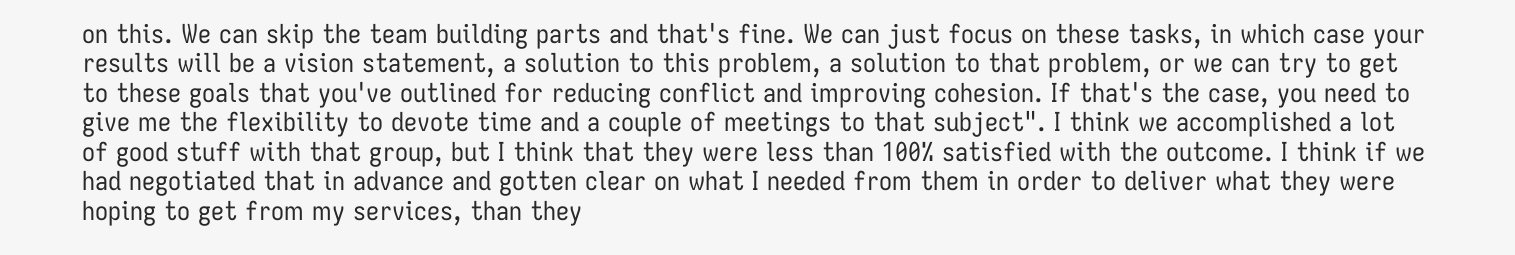on this. We can skip the team building parts and that's fine. We can just focus on these tasks, in which case your results will be a vision statement, a solution to this problem, a solution to that problem, or we can try to get to these goals that you've outlined for reducing conflict and improving cohesion. If that's the case, you need to give me the flexibility to devote time and a couple of meetings to that subject". I think we accomplished a lot of good stuff with that group, but I think that they were less than 100% satisfied with the outcome. I think if we had negotiated that in advance and gotten clear on what I needed from them in order to deliver what they were hoping to get from my services, than they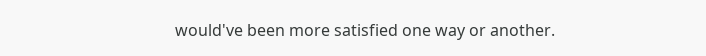would've been more satisfied one way or another.